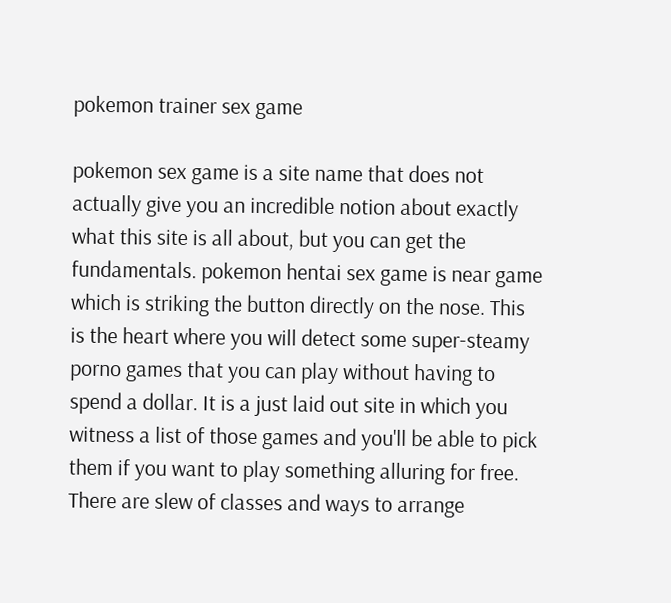pokemon trainer sex game

pokemon sex game is a site name that does not actually give you an incredible notion about exactly what this site is all about, but you can get the fundamentals. pokemon hentai sex game is near game which is striking the button directly on the nose. This is the heart where you will detect some super-steamy porno games that you can play without having to spend a dollar. It is a just laid out site in which you witness a list of those games and you'll be able to pick them if you want to play something alluring for free. There are slew of classes and ways to arrange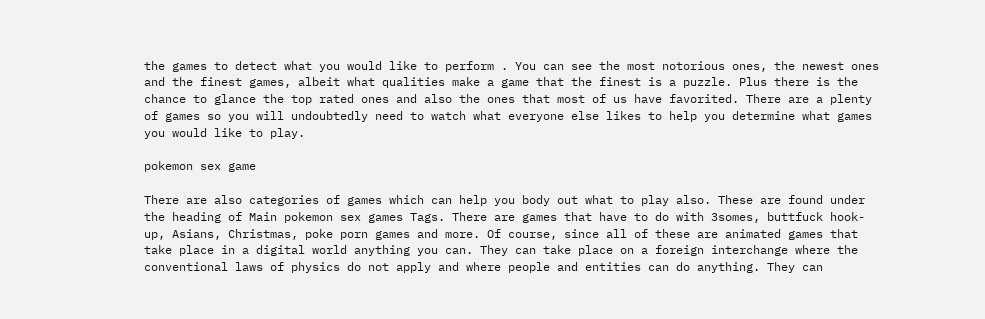the games to detect what you would like to perform . You can see the most notorious ones, the newest ones and the finest games, albeit what qualities make a game that the finest is a puzzle. Plus there is the chance to glance the top rated ones and also the ones that most of us have favorited. There are a plenty of games so you will undoubtedly need to watch what everyone else likes to help you determine what games you would like to play.

pokemon sex game

There are also categories of games which can help you body out what to play also. These are found under the heading of Main pokemon sex games Tags. There are games that have to do with 3somes, buttfuck hook-up, Asians, Christmas, poke porn games and more. Of course, since all of these are animated games that take place in a digital world anything you can. They can take place on a foreign interchange where the conventional laws of physics do not apply and where people and entities can do anything. They can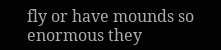fly or have mounds so enormous they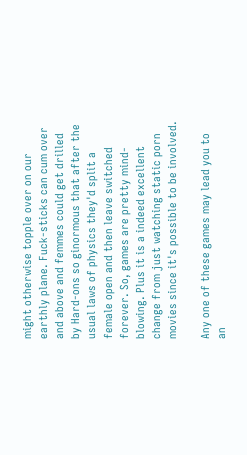might otherwise topple over on our earthly plane. Fuck-sticks can cum over and above and femmes could get drilled by Hard-ons so ginormous that after the usual laws of physics they'd split a female open and then leave switched forever. So, games are pretty mind-blowing. Plus it is a indeed excellent change from just watching static porn movies since it's possible to be involved.

Any one of these games may lead you to an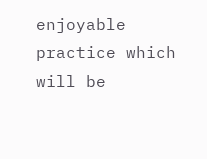enjoyable practice which will be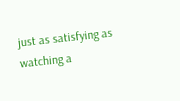just as satisfying as watching a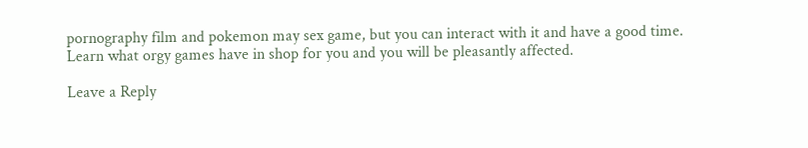pornography film and pokemon may sex game, but you can interact with it and have a good time. Learn what orgy games have in shop for you and you will be pleasantly affected.

Leave a Reply